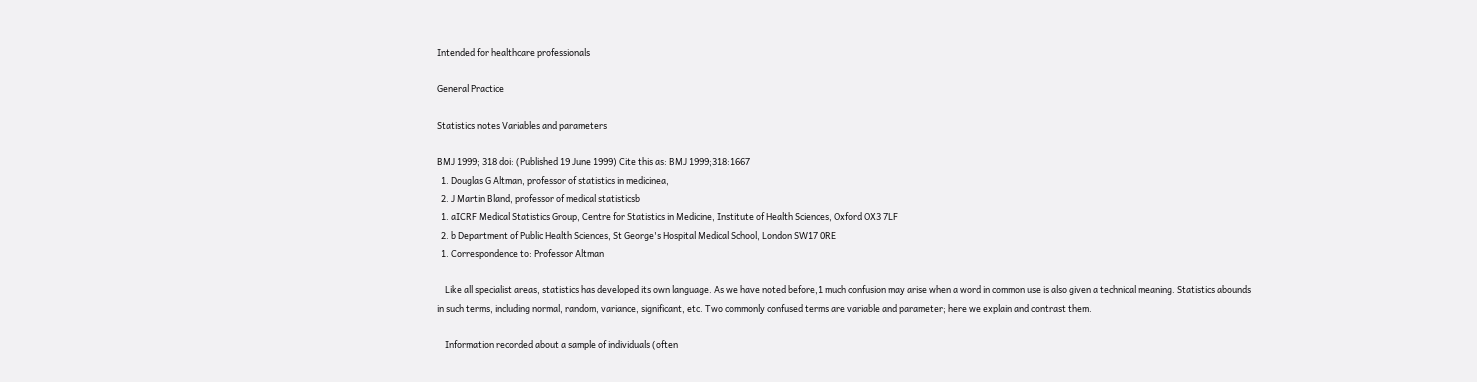Intended for healthcare professionals

General Practice

Statistics notes Variables and parameters

BMJ 1999; 318 doi: (Published 19 June 1999) Cite this as: BMJ 1999;318:1667
  1. Douglas G Altman, professor of statistics in medicinea,
  2. J Martin Bland, professor of medical statisticsb
  1. aICRF Medical Statistics Group, Centre for Statistics in Medicine, Institute of Health Sciences, Oxford OX3 7LF
  2. b Department of Public Health Sciences, St George's Hospital Medical School, London SW17 0RE
  1. Correspondence to: Professor Altman

    Like all specialist areas, statistics has developed its own language. As we have noted before,1 much confusion may arise when a word in common use is also given a technical meaning. Statistics abounds in such terms, including normal, random, variance, significant, etc. Two commonly confused terms are variable and parameter; here we explain and contrast them.

    Information recorded about a sample of individuals (often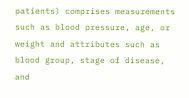patients) comprises measurements such as blood pressure, age, or weight and attributes such as blood group, stage of disease, and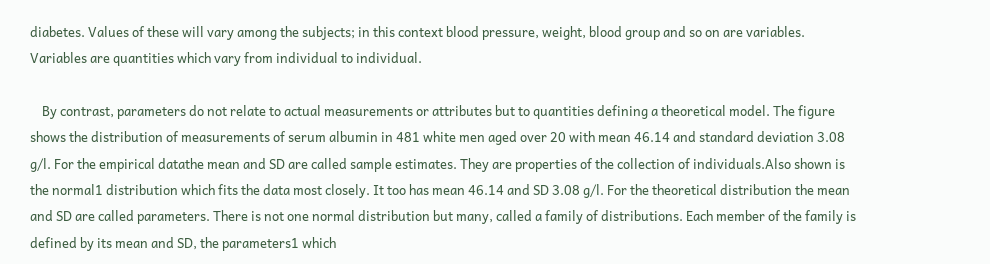diabetes. Values of these will vary among the subjects; in this context blood pressure, weight, blood group and so on are variables. Variables are quantities which vary from individual to individual.

    By contrast, parameters do not relate to actual measurements or attributes but to quantities defining a theoretical model. The figure shows the distribution of measurements of serum albumin in 481 white men aged over 20 with mean 46.14 and standard deviation 3.08 g/l. For the empirical datathe mean and SD are called sample estimates. They are properties of the collection of individuals.Also shown is the normal1 distribution which fits the data most closely. It too has mean 46.14 and SD 3.08 g/l. For the theoretical distribution the mean and SD are called parameters. There is not one normal distribution but many, called a family of distributions. Each member of the family is defined by its mean and SD, the parameters1 which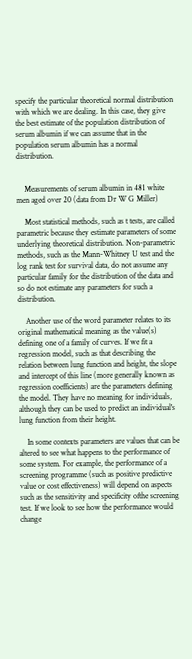specify the particular theoretical normal distribution with which we are dealing. In this case, they give the best estimate of the population distribution of serum albumin if we can assume that in the population serum albumin has a normal distribution.


    Measurements of serum albumin in 481 white men aged over 20 (data from Dr W G Miller)

    Most statistical methods, such as t tests, are called parametric because they estimate parameters of some underlying theoretical distribution. Non-parametric methods, such as the Mann-Whitney U test and the log rank test for survival data, do not assume any particular family for the distribution of the data and so do not estimate any parameters for such a distribution.

    Another use of the word parameter relates to its original mathematical meaning as the value(s) defining one of a family of curves. If we fit a regression model, such as that describing the relation between lung function and height, the slope and intercept of this line (more generally known as regression coefficients) are the parameters defining the model. They have no meaning for individuals, although they can be used to predict an individual's lung function from their height.

    In some contexts parameters are values that can be altered to see what happens to the performance of some system. For example, the performance of a screening programme (such as positive predictive value or cost effectiveness) will depend on aspects such as the sensitivity and specificity ofthe screening test. If we look to see how the performance would change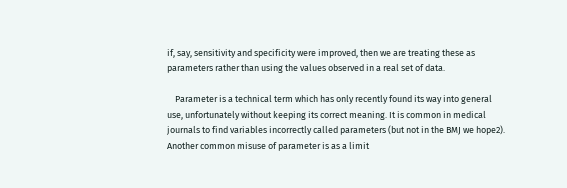if, say, sensitivity and specificity were improved, then we are treating these as parameters rather than using the values observed in a real set of data.

    Parameter is a technical term which has only recently found its way into general use, unfortunately without keeping its correct meaning. It is common in medical journals to find variables incorrectly called parameters (but not in the BMJ we hope2). Another common misuse of parameter is as a limit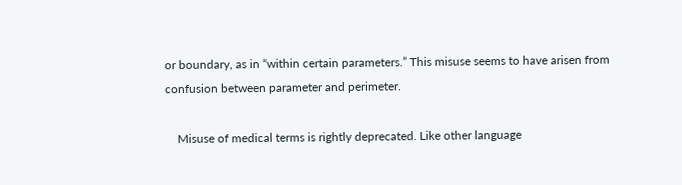or boundary, as in “within certain parameters.” This misuse seems to have arisen from confusion between parameter and perimeter.

    Misuse of medical terms is rightly deprecated. Like other language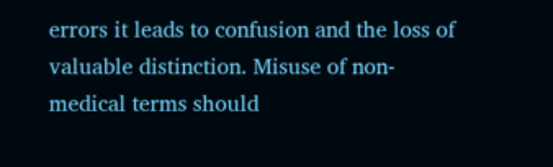errors it leads to confusion and the loss of valuable distinction. Misuse of non-medical terms should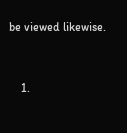be viewed likewise.


    1.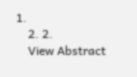1.
    2. 2.
    View Abstract